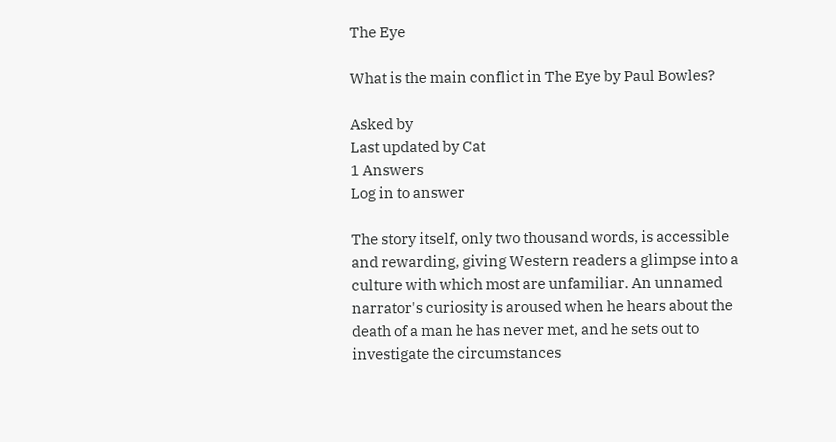The Eye

What is the main conflict in The Eye by Paul Bowles?

Asked by
Last updated by Cat
1 Answers
Log in to answer

The story itself, only two thousand words, is accessible and rewarding, giving Western readers a glimpse into a culture with which most are unfamiliar. An unnamed narrator's curiosity is aroused when he hears about the death of a man he has never met, and he sets out to investigate the circumstances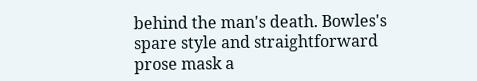behind the man's death. Bowles's spare style and straightforward prose mask a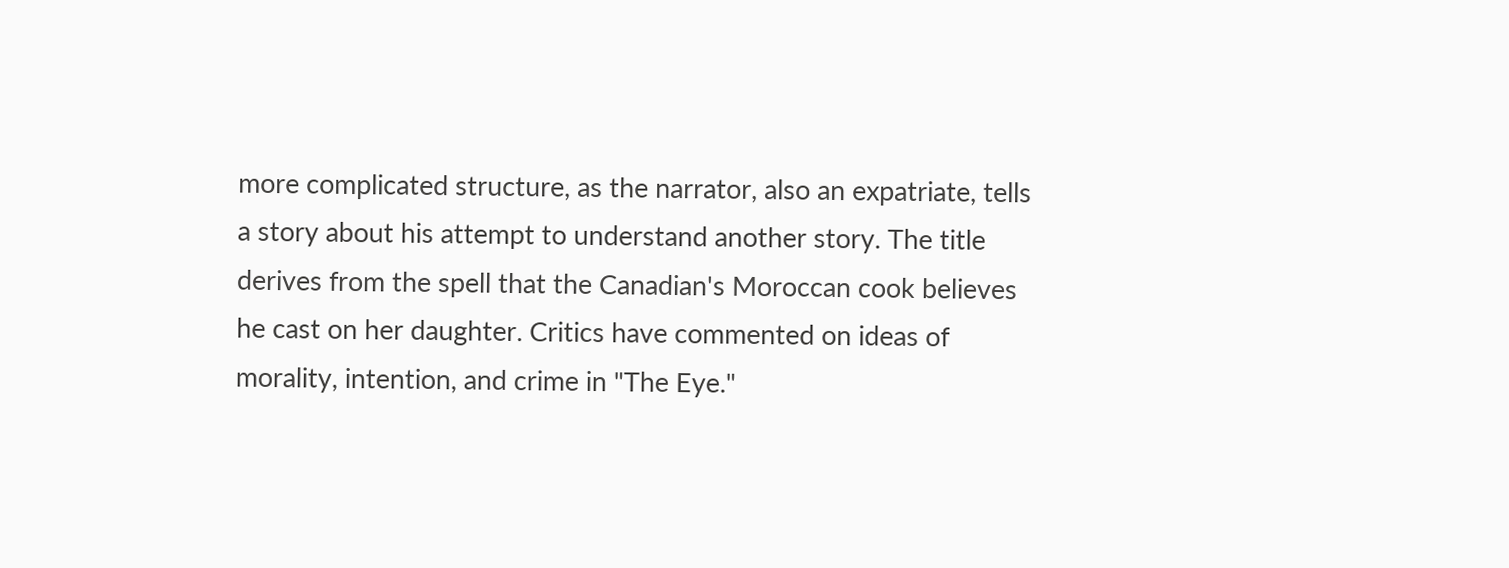more complicated structure, as the narrator, also an expatriate, tells a story about his attempt to understand another story. The title derives from the spell that the Canadian's Moroccan cook believes he cast on her daughter. Critics have commented on ideas of morality, intention, and crime in "The Eye."